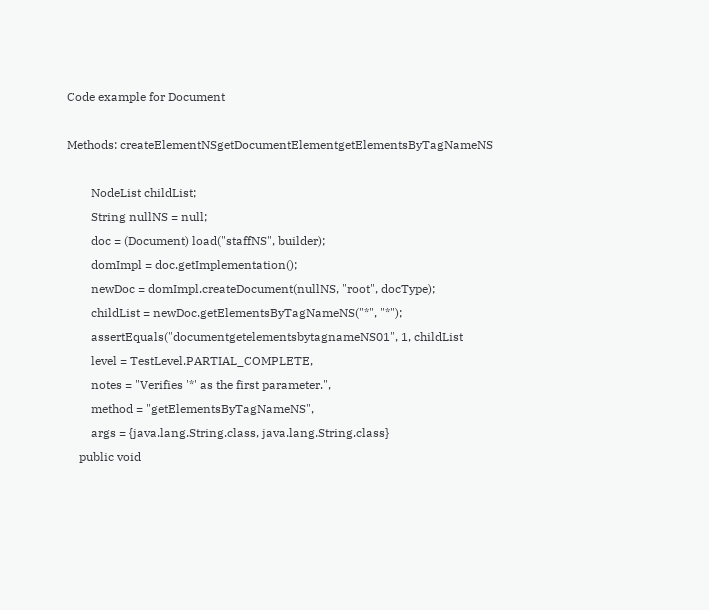Code example for Document

Methods: createElementNSgetDocumentElementgetElementsByTagNameNS

        NodeList childList;
        String nullNS = null;
        doc = (Document) load("staffNS", builder);
        domImpl = doc.getImplementation();
        newDoc = domImpl.createDocument(nullNS, "root", docType);
        childList = newDoc.getElementsByTagNameNS("*", "*");
        assertEquals("documentgetelementsbytagnameNS01", 1, childList
        level = TestLevel.PARTIAL_COMPLETE,
        notes = "Verifies '*' as the first parameter.",
        method = "getElementsByTagNameNS",
        args = {java.lang.String.class, java.lang.String.class}
    public void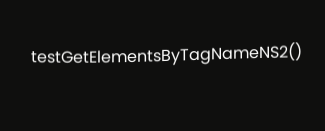testGetElementsByTagNameNS2()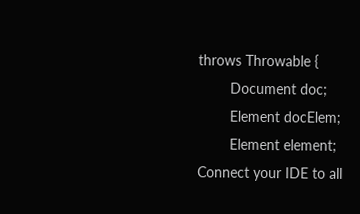throws Throwable {
        Document doc;
        Element docElem;
        Element element;
Connect your IDE to all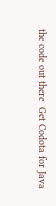the code out there  Get Codota for Java